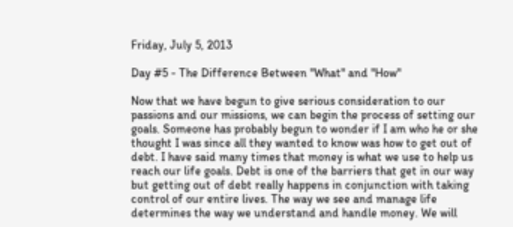Friday, July 5, 2013

Day #5 - The Difference Between "What" and "How"

Now that we have begun to give serious consideration to our passions and our missions, we can begin the process of setting our goals. Someone has probably begun to wonder if I am who he or she thought I was since all they wanted to know was how to get out of debt. I have said many times that money is what we use to help us reach our life goals. Debt is one of the barriers that get in our way but getting out of debt really happens in conjunction with taking control of our entire lives. The way we see and manage life determines the way we understand and handle money. We will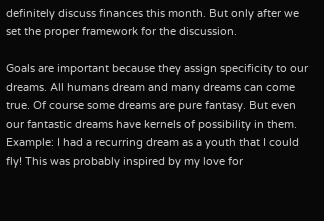definitely discuss finances this month. But only after we set the proper framework for the discussion.

Goals are important because they assign specificity to our dreams. All humans dream and many dreams can come true. Of course some dreams are pure fantasy. But even our fantastic dreams have kernels of possibility in them. Example: I had a recurring dream as a youth that I could fly! This was probably inspired by my love for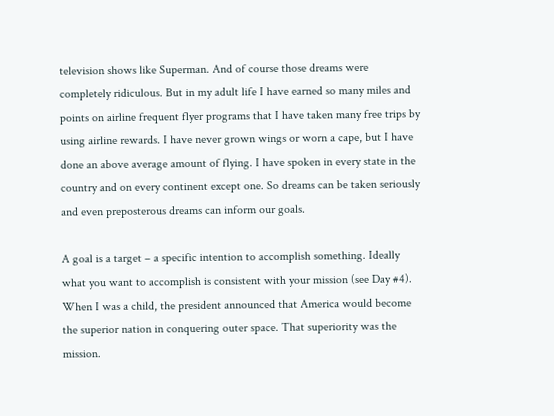television shows like Superman. And of course those dreams were completely ridiculous. But in my adult life I have earned so many miles and points on airline frequent flyer programs that I have taken many free trips by using airline rewards. I have never grown wings or worn a cape, but I have done an above average amount of flying. I have spoken in every state in the country and on every continent except one. So dreams can be taken seriously and even preposterous dreams can inform our goals.

A goal is a target – a specific intention to accomplish something. Ideally what you want to accomplish is consistent with your mission (see Day #4). When I was a child, the president announced that America would become the superior nation in conquering outer space. That superiority was the mission.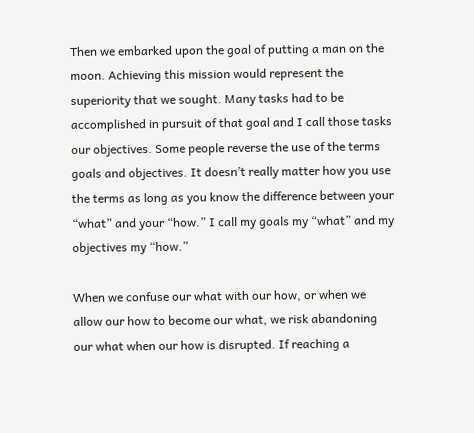Then we embarked upon the goal of putting a man on the moon. Achieving this mission would represent the superiority that we sought. Many tasks had to be accomplished in pursuit of that goal and I call those tasks our objectives. Some people reverse the use of the terms goals and objectives. It doesn’t really matter how you use the terms as long as you know the difference between your “what” and your “how.” I call my goals my “what” and my objectives my “how.”

When we confuse our what with our how, or when we allow our how to become our what, we risk abandoning our what when our how is disrupted. If reaching a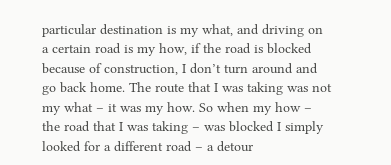particular destination is my what, and driving on a certain road is my how, if the road is blocked because of construction, I don’t turn around and go back home. The route that I was taking was not my what – it was my how. So when my how – the road that I was taking – was blocked I simply looked for a different road – a detour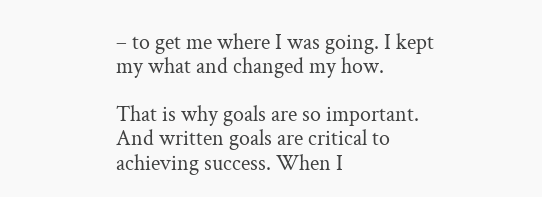– to get me where I was going. I kept my what and changed my how.

That is why goals are so important. And written goals are critical to achieving success. When I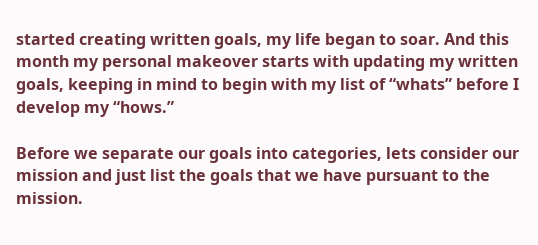started creating written goals, my life began to soar. And this month my personal makeover starts with updating my written goals, keeping in mind to begin with my list of “whats” before I develop my “hows.”

Before we separate our goals into categories, lets consider our mission and just list the goals that we have pursuant to the mission.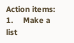Action items:
1.     Make a list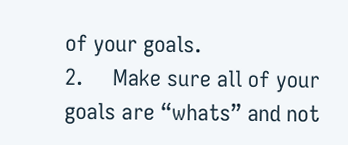of your goals.
2.     Make sure all of your goals are “whats” and not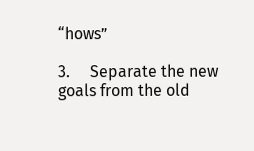“hows”

3.     Separate the new goals from the old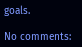goals.

No comments: